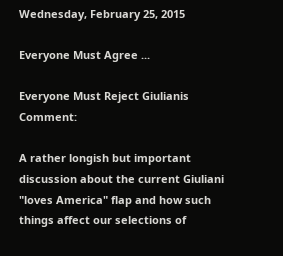Wednesday, February 25, 2015

Everyone Must Agree ...

Everyone Must Reject Giulianis Comment:

A rather longish but important discussion about the current Giuliani "loves America" flap and how such things affect our selections of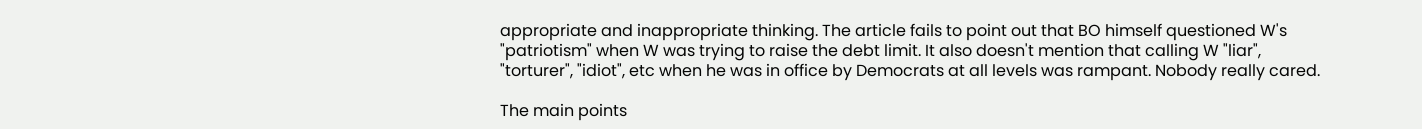appropriate and inappropriate thinking. The article fails to point out that BO himself questioned W's "patriotism" when W was trying to raise the debt limit. It also doesn't mention that calling W "liar", "torturer", "idiot", etc when he was in office by Democrats at all levels was rampant. Nobody really cared.

The main points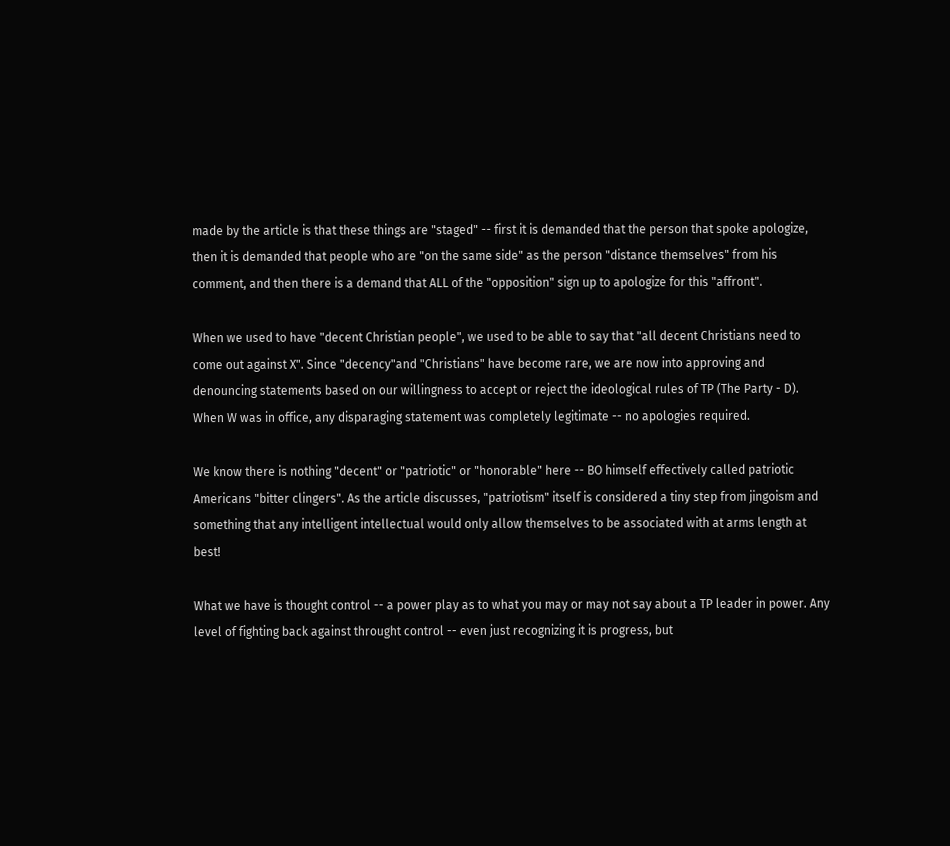made by the article is that these things are "staged" -- first it is demanded that the person that spoke apologize, then it is demanded that people who are "on the same side" as the person "distance themselves" from his comment, and then there is a demand that ALL of the "opposition" sign up to apologize for this "affront".

When we used to have "decent Christian people", we used to be able to say that "all decent Christians need to come out against X". Since "decency"and "Christians" have become rare, we are now into approving and denouncing statements based on our willingness to accept or reject the ideological rules of TP (The Party - D). When W was in office, any disparaging statement was completely legitimate -- no apologies required.

We know there is nothing "decent" or "patriotic" or "honorable" here -- BO himself effectively called patriotic Americans "bitter clingers". As the article discusses, "patriotism" itself is considered a tiny step from jingoism and something that any intelligent intellectual would only allow themselves to be associated with at arms length at best!

What we have is thought control -- a power play as to what you may or may not say about a TP leader in power. Any level of fighting back against throught control -- even just recognizing it is progress, but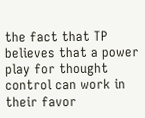the fact that TP believes that a power play for thought control can work in their favor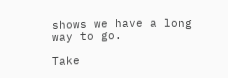shows we have a long way to go.

Take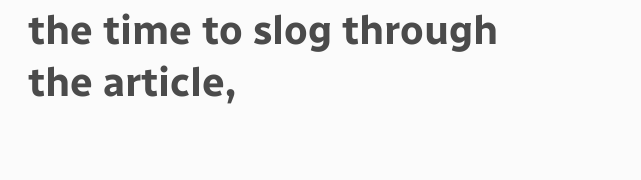the time to slog through the article,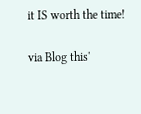it IS worth the time!

via Blog this'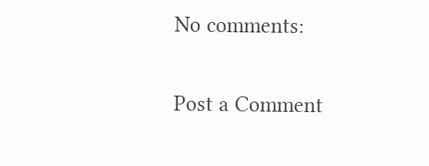No comments:

Post a Comment